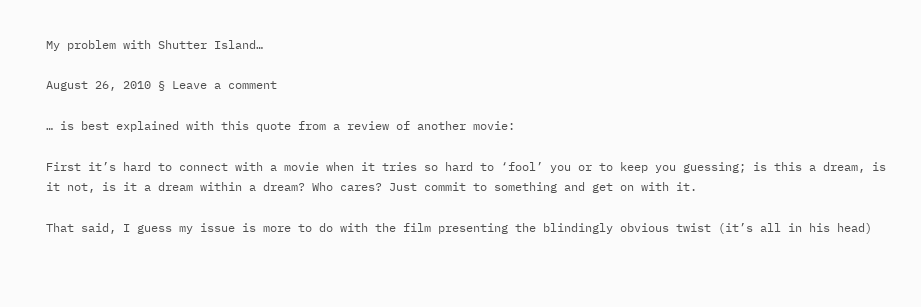My problem with Shutter Island…

August 26, 2010 § Leave a comment

… is best explained with this quote from a review of another movie:

First it’s hard to connect with a movie when it tries so hard to ‘fool’ you or to keep you guessing; is this a dream, is it not, is it a dream within a dream? Who cares? Just commit to something and get on with it.

That said, I guess my issue is more to do with the film presenting the blindingly obvious twist (it’s all in his head)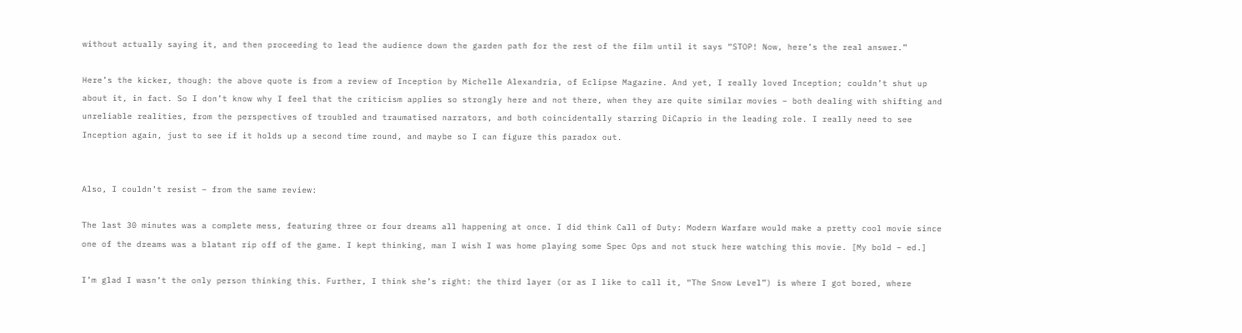without actually saying it, and then proceeding to lead the audience down the garden path for the rest of the film until it says “STOP! Now, here’s the real answer.”

Here’s the kicker, though: the above quote is from a review of Inception by Michelle Alexandria, of Eclipse Magazine. And yet, I really loved Inception; couldn’t shut up about it, in fact. So I don’t know why I feel that the criticism applies so strongly here and not there, when they are quite similar movies – both dealing with shifting and unreliable realities, from the perspectives of troubled and traumatised narrators, and both coincidentally starring DiCaprio in the leading role. I really need to see Inception again, just to see if it holds up a second time round, and maybe so I can figure this paradox out.


Also, I couldn’t resist – from the same review:

The last 30 minutes was a complete mess, featuring three or four dreams all happening at once. I did think Call of Duty: Modern Warfare would make a pretty cool movie since one of the dreams was a blatant rip off of the game. I kept thinking, man I wish I was home playing some Spec Ops and not stuck here watching this movie. [My bold – ed.]

I’m glad I wasn’t the only person thinking this. Further, I think she’s right: the third layer (or as I like to call it, “The Snow Level”) is where I got bored, where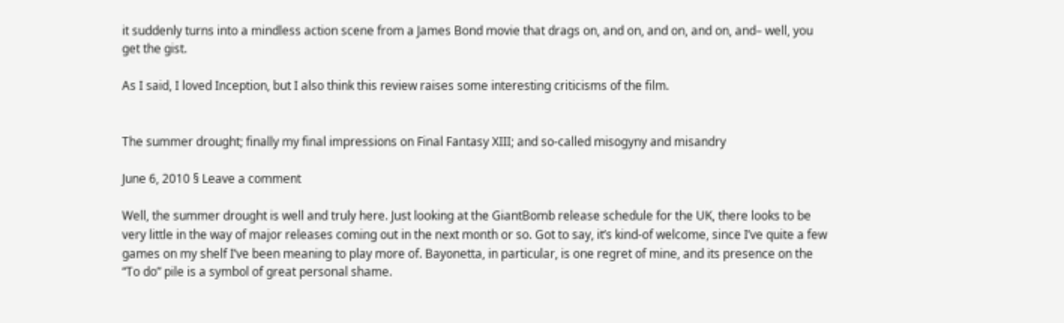it suddenly turns into a mindless action scene from a James Bond movie that drags on, and on, and on, and on, and– well, you get the gist.

As I said, I loved Inception, but I also think this review raises some interesting criticisms of the film.


The summer drought; finally my final impressions on Final Fantasy XIII; and so-called misogyny and misandry

June 6, 2010 § Leave a comment

Well, the summer drought is well and truly here. Just looking at the GiantBomb release schedule for the UK, there looks to be very little in the way of major releases coming out in the next month or so. Got to say, it’s kind-of welcome, since I’ve quite a few games on my shelf I’ve been meaning to play more of. Bayonetta, in particular, is one regret of mine, and its presence on the “To do” pile is a symbol of great personal shame.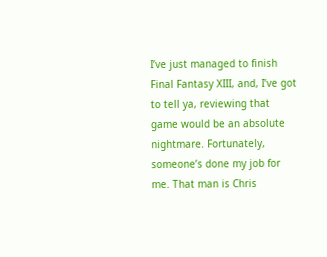I’ve just managed to finish Final Fantasy XIII, and, I’ve got to tell ya, reviewing that game would be an absolute nightmare. Fortunately, someone’s done my job for me. That man is Chris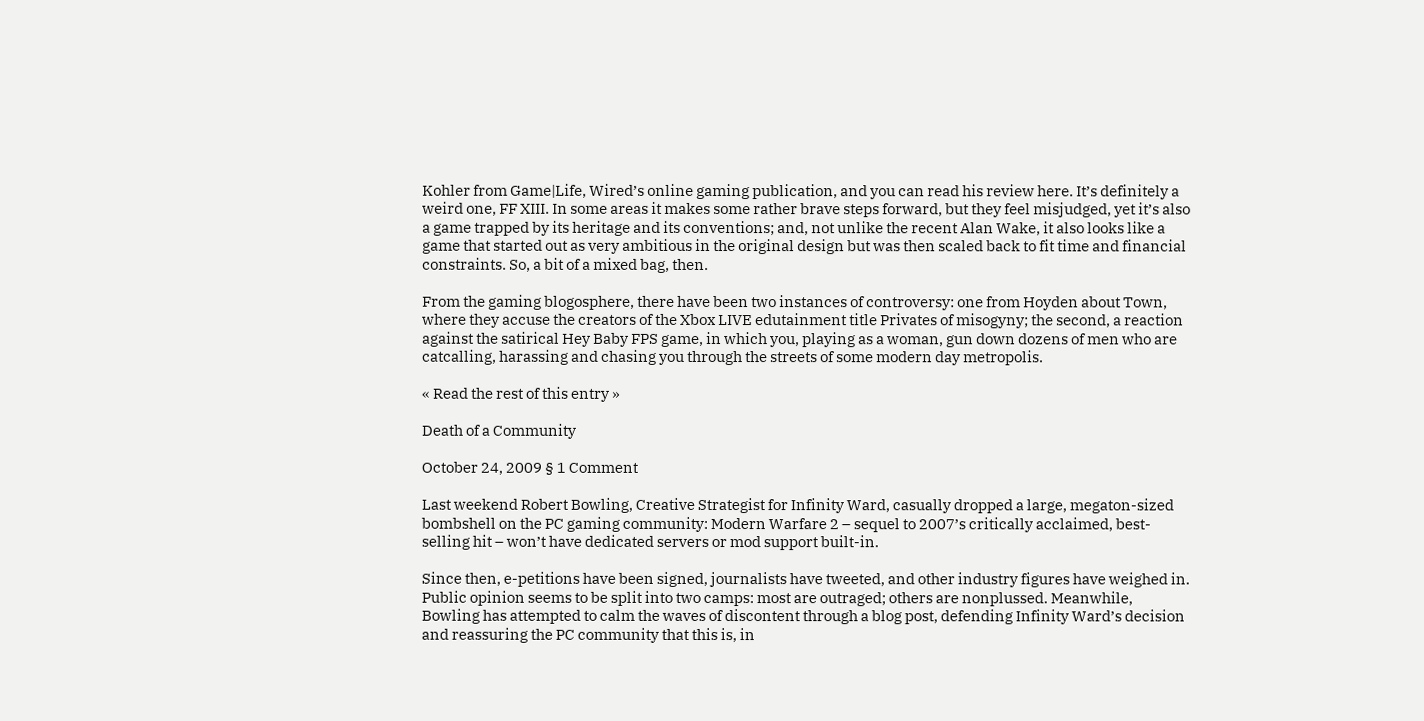Kohler from Game|Life, Wired’s online gaming publication, and you can read his review here. It’s definitely a weird one, FF XIII. In some areas it makes some rather brave steps forward, but they feel misjudged, yet it’s also a game trapped by its heritage and its conventions; and, not unlike the recent Alan Wake, it also looks like a game that started out as very ambitious in the original design but was then scaled back to fit time and financial constraints. So, a bit of a mixed bag, then.

From the gaming blogosphere, there have been two instances of controversy: one from Hoyden about Town, where they accuse the creators of the Xbox LIVE edutainment title Privates of misogyny; the second, a reaction against the satirical Hey Baby FPS game, in which you, playing as a woman, gun down dozens of men who are catcalling, harassing and chasing you through the streets of some modern day metropolis.

« Read the rest of this entry »

Death of a Community

October 24, 2009 § 1 Comment

Last weekend Robert Bowling, Creative Strategist for Infinity Ward, casually dropped a large, megaton-sized bombshell on the PC gaming community: Modern Warfare 2 – sequel to 2007’s critically acclaimed, best-selling hit – won’t have dedicated servers or mod support built-in.

Since then, e-petitions have been signed, journalists have tweeted, and other industry figures have weighed in. Public opinion seems to be split into two camps: most are outraged; others are nonplussed. Meanwhile, Bowling has attempted to calm the waves of discontent through a blog post, defending Infinity Ward’s decision and reassuring the PC community that this is, in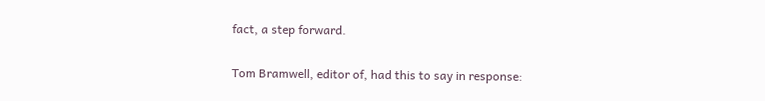fact, a step forward.

Tom Bramwell, editor of, had this to say in response: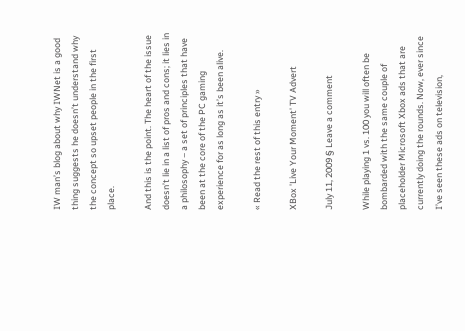IW man’s blog about why IWNet is a good thing suggests he doesn’t understand why the concept so upset people in the first place.

And this is the point. The heart of the issue doesn’t lie in a list of pros and cons; it lies in a philosophy – a set of principles that have been at the core of the PC gaming experience for as long as it’s been alive.

« Read the rest of this entry »

XBox 'Live Your Moment' TV Advert

July 11, 2009 § Leave a comment

While playing 1 vs. 100 you will often be bombarded with the same couple of placeholder Microsoft Xbox ads that are currently doing the rounds. Now, ever since I’ve seen these ads on television,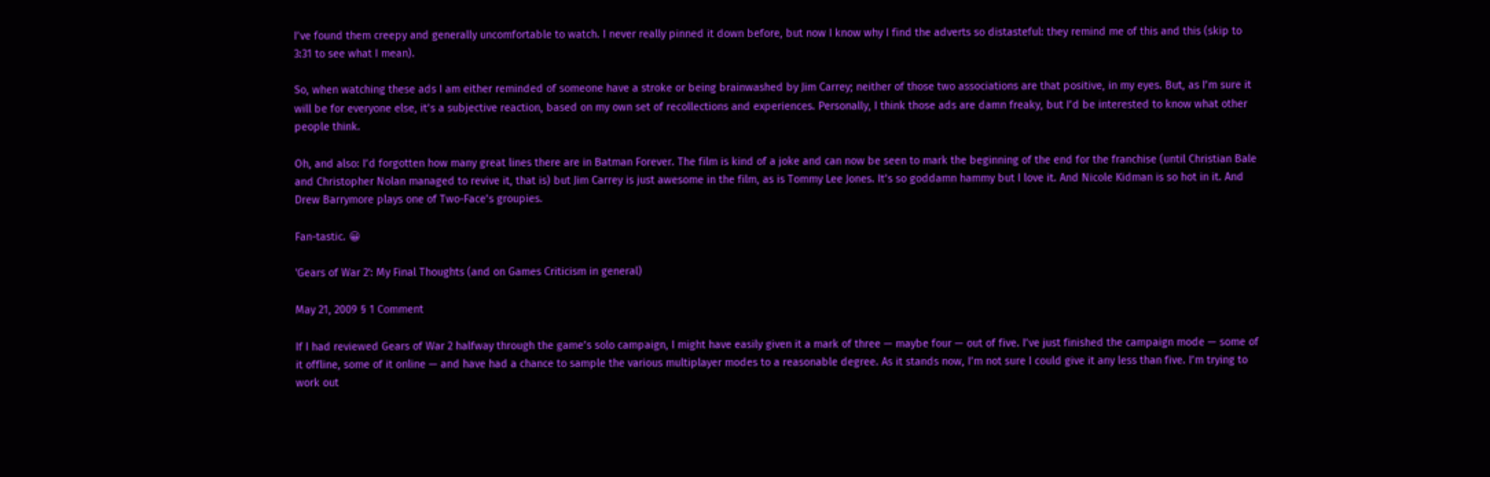I’ve found them creepy and generally uncomfortable to watch. I never really pinned it down before, but now I know why I find the adverts so distasteful: they remind me of this and this (skip to 3:31 to see what I mean).

So, when watching these ads I am either reminded of someone have a stroke or being brainwashed by Jim Carrey; neither of those two associations are that positive, in my eyes. But, as I’m sure it will be for everyone else, it’s a subjective reaction, based on my own set of recollections and experiences. Personally, I think those ads are damn freaky, but I’d be interested to know what other people think.

Oh, and also: I’d forgotten how many great lines there are in Batman Forever. The film is kind of a joke and can now be seen to mark the beginning of the end for the franchise (until Christian Bale and Christopher Nolan managed to revive it, that is) but Jim Carrey is just awesome in the film, as is Tommy Lee Jones. It’s so goddamn hammy but I love it. And Nicole Kidman is so hot in it. And Drew Barrymore plays one of Two-Face’s groupies.

Fan-tastic. 😀

'Gears of War 2': My Final Thoughts (and on Games Criticism in general)

May 21, 2009 § 1 Comment

If I had reviewed Gears of War 2 halfway through the game’s solo campaign, I might have easily given it a mark of three — maybe four — out of five. I’ve just finished the campaign mode — some of it offline, some of it online — and have had a chance to sample the various multiplayer modes to a reasonable degree. As it stands now, I’m not sure I could give it any less than five. I’m trying to work out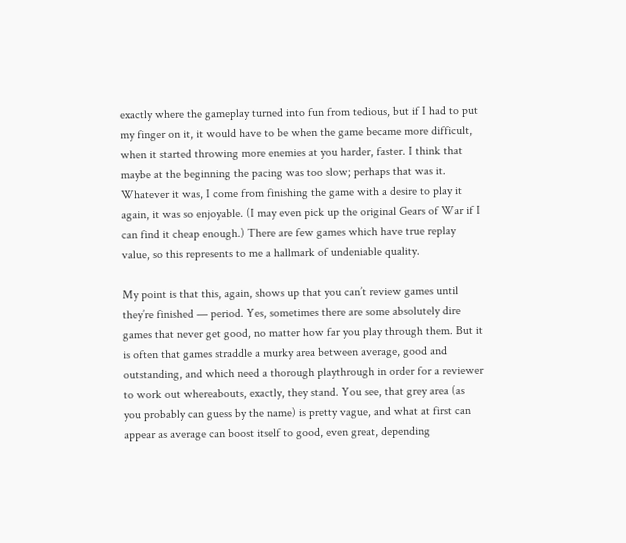exactly where the gameplay turned into fun from tedious, but if I had to put my finger on it, it would have to be when the game became more difficult, when it started throwing more enemies at you harder, faster. I think that maybe at the beginning the pacing was too slow; perhaps that was it. Whatever it was, I come from finishing the game with a desire to play it again, it was so enjoyable. (I may even pick up the original Gears of War if I can find it cheap enough.) There are few games which have true replay value, so this represents to me a hallmark of undeniable quality.

My point is that this, again, shows up that you can’t review games until they’re finished — period. Yes, sometimes there are some absolutely dire games that never get good, no matter how far you play through them. But it is often that games straddle a murky area between average, good and outstanding, and which need a thorough playthrough in order for a reviewer to work out whereabouts, exactly, they stand. You see, that grey area (as you probably can guess by the name) is pretty vague, and what at first can appear as average can boost itself to good, even great, depending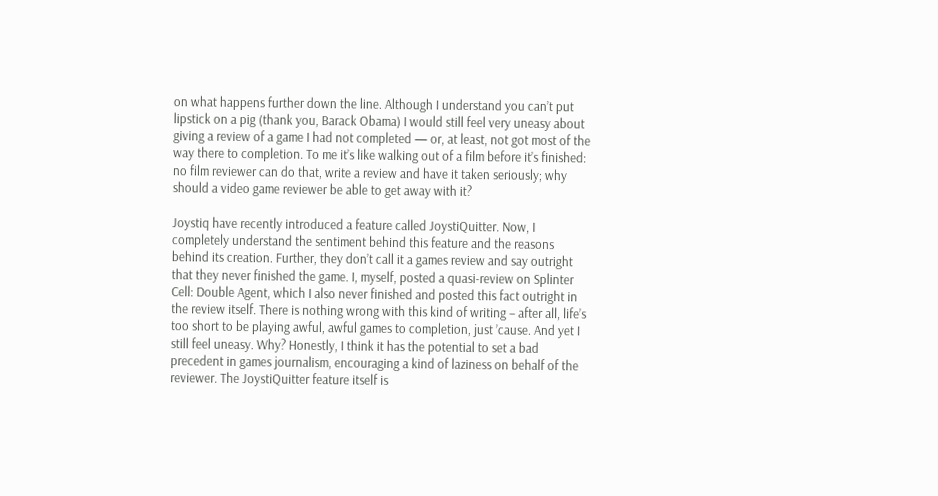on what happens further down the line. Although I understand you can’t put lipstick on a pig (thank you, Barack Obama) I would still feel very uneasy about giving a review of a game I had not completed — or, at least, not got most of the way there to completion. To me it’s like walking out of a film before it’s finished: no film reviewer can do that, write a review and have it taken seriously; why should a video game reviewer be able to get away with it?

Joystiq have recently introduced a feature called JoystiQuitter. Now, I completely understand the sentiment behind this feature and the reasons behind its creation. Further, they don’t call it a games review and say outright that they never finished the game. I, myself, posted a quasi-review on Splinter Cell: Double Agent, which I also never finished and posted this fact outright in the review itself. There is nothing wrong with this kind of writing – after all, life’s too short to be playing awful, awful games to completion, just ’cause. And yet I still feel uneasy. Why? Honestly, I think it has the potential to set a bad precedent in games journalism, encouraging a kind of laziness on behalf of the reviewer. The JoystiQuitter feature itself is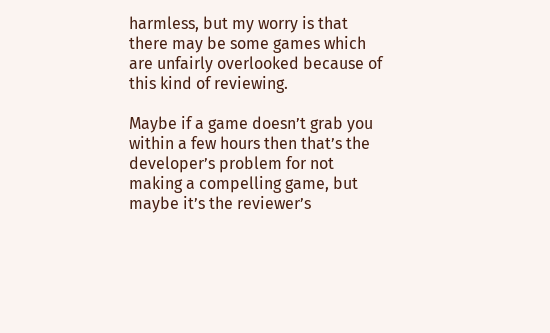harmless, but my worry is that there may be some games which are unfairly overlooked because of this kind of reviewing.

Maybe if a game doesn’t grab you within a few hours then that’s the developer’s problem for not making a compelling game, but maybe it’s the reviewer’s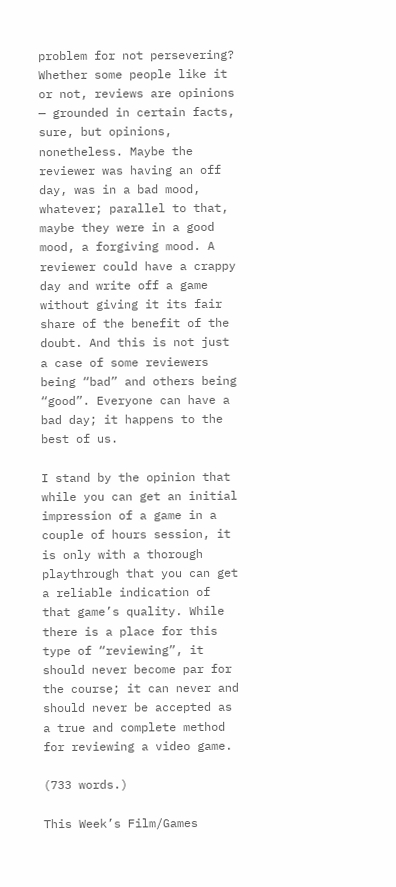problem for not persevering? Whether some people like it or not, reviews are opinions — grounded in certain facts, sure, but opinions, nonetheless. Maybe the reviewer was having an off day, was in a bad mood, whatever; parallel to that, maybe they were in a good mood, a forgiving mood. A reviewer could have a crappy day and write off a game without giving it its fair share of the benefit of the doubt. And this is not just a case of some reviewers being “bad” and others being “good”. Everyone can have a bad day; it happens to the best of us.

I stand by the opinion that while you can get an initial impression of a game in a couple of hours session, it is only with a thorough playthrough that you can get a reliable indication of that game’s quality. While there is a place for this type of “reviewing”, it should never become par for the course; it can never and should never be accepted as a true and complete method for reviewing a video game.

(733 words.)

This Week’s Film/Games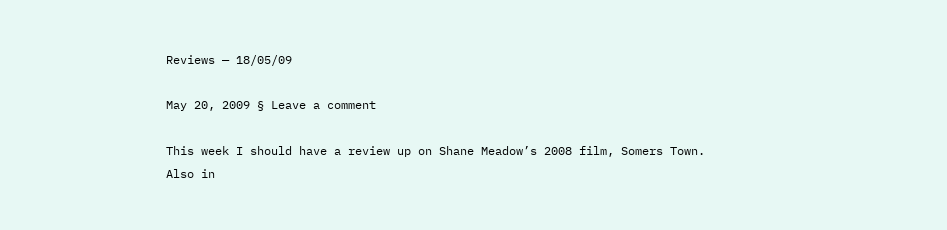Reviews — 18/05/09

May 20, 2009 § Leave a comment

This week I should have a review up on Shane Meadow’s 2008 film, Somers Town.  Also in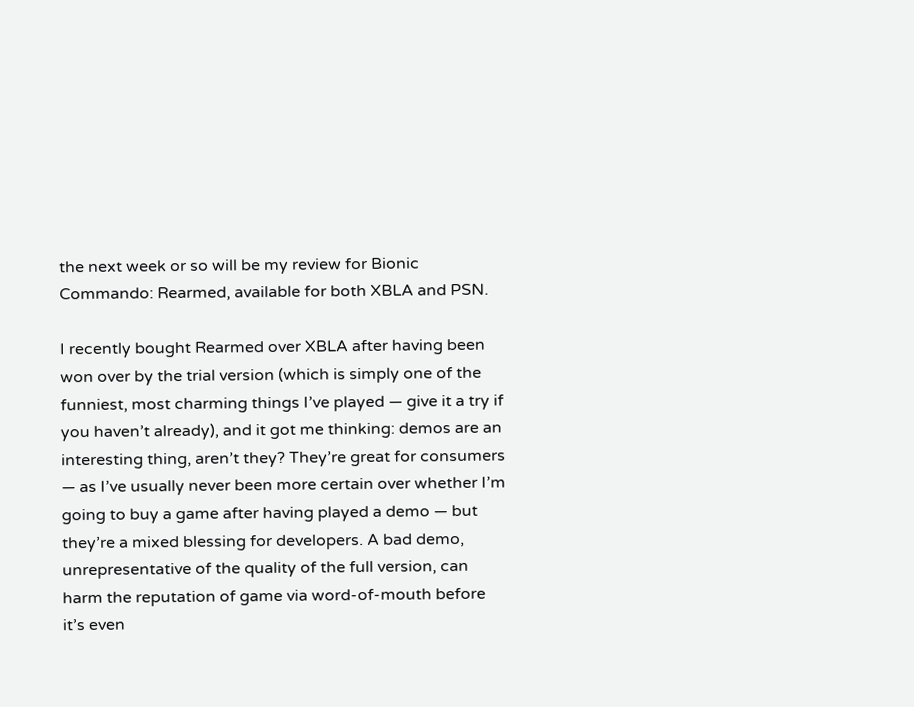the next week or so will be my review for Bionic Commando: Rearmed, available for both XBLA and PSN.

I recently bought Rearmed over XBLA after having been won over by the trial version (which is simply one of the funniest, most charming things I’ve played — give it a try if you haven’t already), and it got me thinking: demos are an interesting thing, aren’t they? They’re great for consumers — as I’ve usually never been more certain over whether I’m going to buy a game after having played a demo — but they’re a mixed blessing for developers. A bad demo, unrepresentative of the quality of the full version, can harm the reputation of game via word-of-mouth before it’s even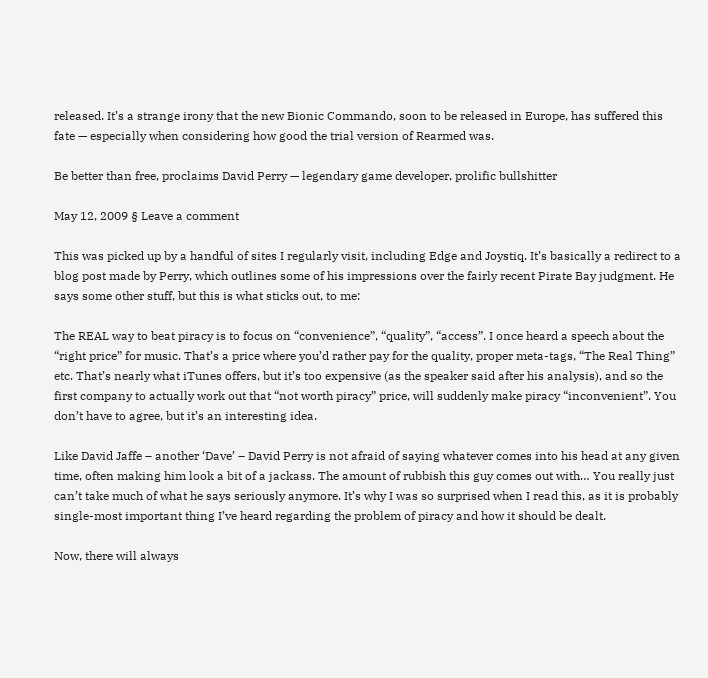released. It’s a strange irony that the new Bionic Commando, soon to be released in Europe, has suffered this fate — especially when considering how good the trial version of Rearmed was.

Be better than free, proclaims David Perry — legendary game developer, prolific bullshitter

May 12, 2009 § Leave a comment

This was picked up by a handful of sites I regularly visit, including Edge and Joystiq. It’s basically a redirect to a blog post made by Perry, which outlines some of his impressions over the fairly recent Pirate Bay judgment. He says some other stuff, but this is what sticks out, to me:

The REAL way to beat piracy is to focus on “convenience”, “quality”, “access”. I once heard a speech about the “right price” for music. That’s a price where you’d rather pay for the quality, proper meta-tags, “The Real Thing” etc. That’s nearly what iTunes offers, but it’s too expensive (as the speaker said after his analysis), and so the first company to actually work out that “not worth piracy” price, will suddenly make piracy “inconvenient”. You don’t have to agree, but it’s an interesting idea.

Like David Jaffe – another ‘Dave’ – David Perry is not afraid of saying whatever comes into his head at any given time, often making him look a bit of a jackass. The amount of rubbish this guy comes out with… You really just can’t take much of what he says seriously anymore. It’s why I was so surprised when I read this, as it is probably single-most important thing I’ve heard regarding the problem of piracy and how it should be dealt.

Now, there will always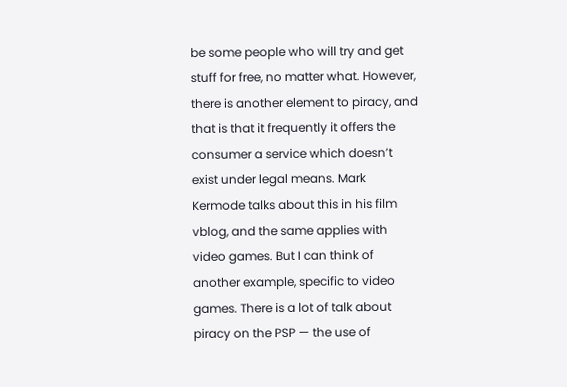be some people who will try and get stuff for free, no matter what. However, there is another element to piracy, and that is that it frequently it offers the consumer a service which doesn’t exist under legal means. Mark Kermode talks about this in his film vblog, and the same applies with video games. But I can think of another example, specific to video games. There is a lot of talk about piracy on the PSP — the use of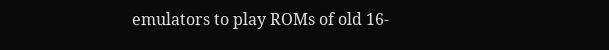emulators to play ROMs of old 16-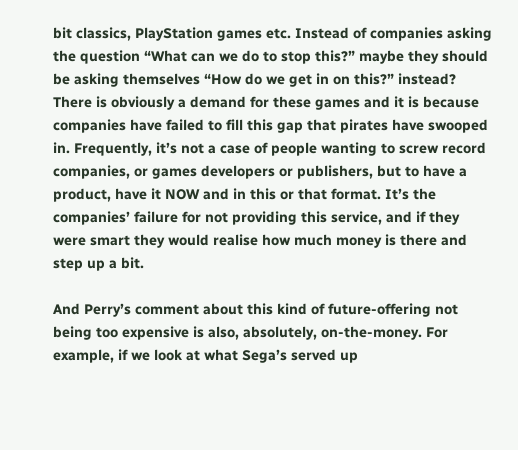bit classics, PlayStation games etc. Instead of companies asking the question “What can we do to stop this?” maybe they should be asking themselves “How do we get in on this?” instead? There is obviously a demand for these games and it is because companies have failed to fill this gap that pirates have swooped in. Frequently, it’s not a case of people wanting to screw record companies, or games developers or publishers, but to have a product, have it NOW and in this or that format. It’s the companies’ failure for not providing this service, and if they were smart they would realise how much money is there and step up a bit.

And Perry’s comment about this kind of future-offering not being too expensive is also, absolutely, on-the-money. For example, if we look at what Sega’s served up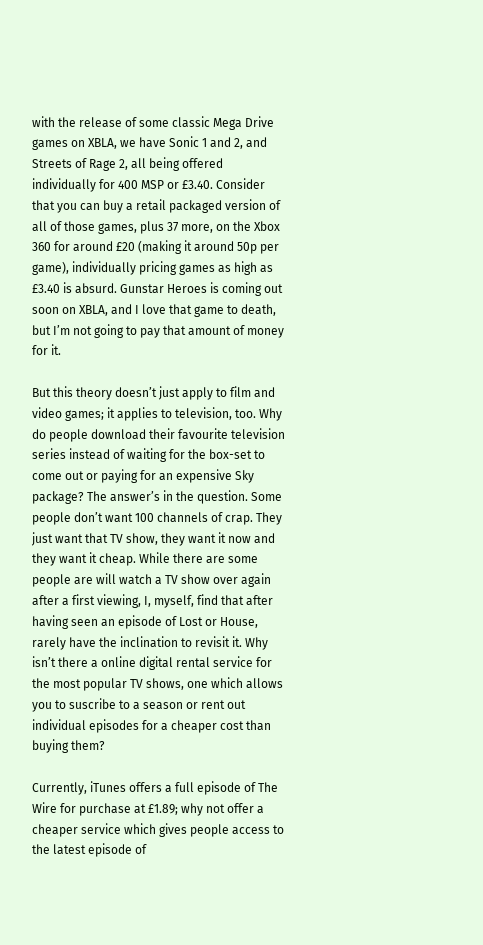with the release of some classic Mega Drive games on XBLA, we have Sonic 1 and 2, and Streets of Rage 2, all being offered individually for 400 MSP or £3.40. Consider that you can buy a retail packaged version of all of those games, plus 37 more, on the Xbox 360 for around £20 (making it around 50p per game), individually pricing games as high as £3.40 is absurd. Gunstar Heroes is coming out soon on XBLA, and I love that game to death, but I’m not going to pay that amount of money for it.

But this theory doesn’t just apply to film and video games; it applies to television, too. Why do people download their favourite television series instead of waiting for the box-set to come out or paying for an expensive Sky package? The answer’s in the question. Some people don’t want 100 channels of crap. They just want that TV show, they want it now and they want it cheap. While there are some people are will watch a TV show over again after a first viewing, I, myself, find that after having seen an episode of Lost or House, rarely have the inclination to revisit it. Why isn’t there a online digital rental service for the most popular TV shows, one which allows you to suscribe to a season or rent out individual episodes for a cheaper cost than buying them?

Currently, iTunes offers a full episode of The Wire for purchase at £1.89; why not offer a cheaper service which gives people access to the latest episode of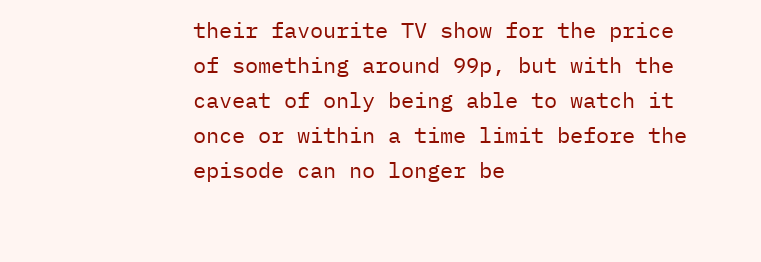their favourite TV show for the price of something around 99p, but with the caveat of only being able to watch it once or within a time limit before the episode can no longer be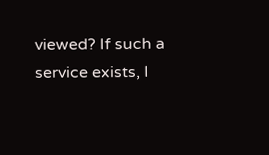viewed? If such a service exists, I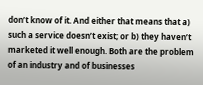don’t know of it. And either that means that a) such a service doesn’t exist; or b) they haven’t marketed it well enough. Both are the problem of an industry and of businesses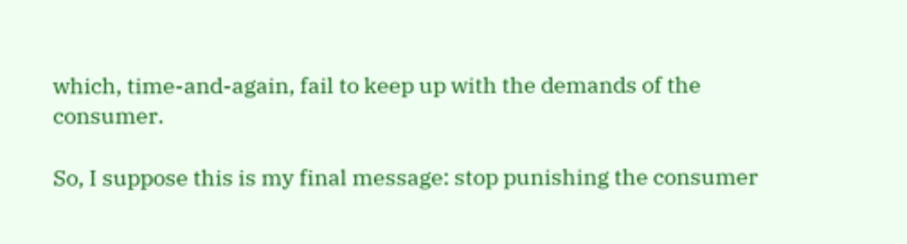which, time-and-again, fail to keep up with the demands of the consumer.

So, I suppose this is my final message: stop punishing the consumer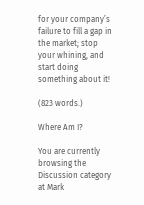for your company’s failure to fill a gap in the market; stop your whining, and start doing something about it!

(823 words.)

Where Am I?

You are currently browsing the Discussion category at Mark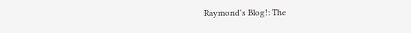Raymond's Blog!: The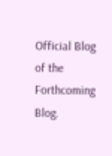Official Blog of the Forthcoming Blog.